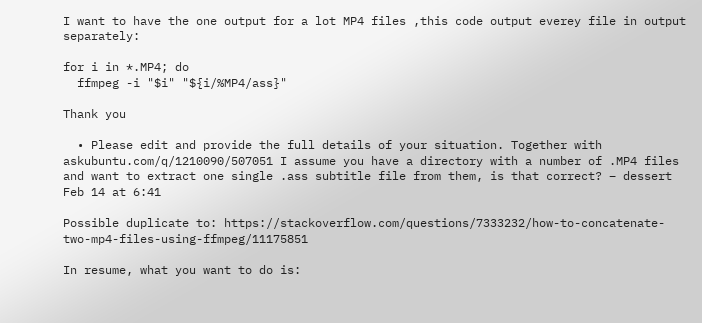I want to have the one output for a lot MP4 files ,this code output everey file in output separately:

for i in *.MP4; do
  ffmpeg -i "$i" "${i/%MP4/ass}"

Thank you

  • Please edit and provide the full details of your situation. Together with askubuntu.com/q/1210090/507051 I assume you have a directory with a number of .MP4 files and want to extract one single .ass subtitle file from them, is that correct? – dessert Feb 14 at 6:41

Possible duplicate to: https://stackoverflow.com/questions/7333232/how-to-concatenate-two-mp4-files-using-ffmpeg/11175851

In resume, what you want to do is: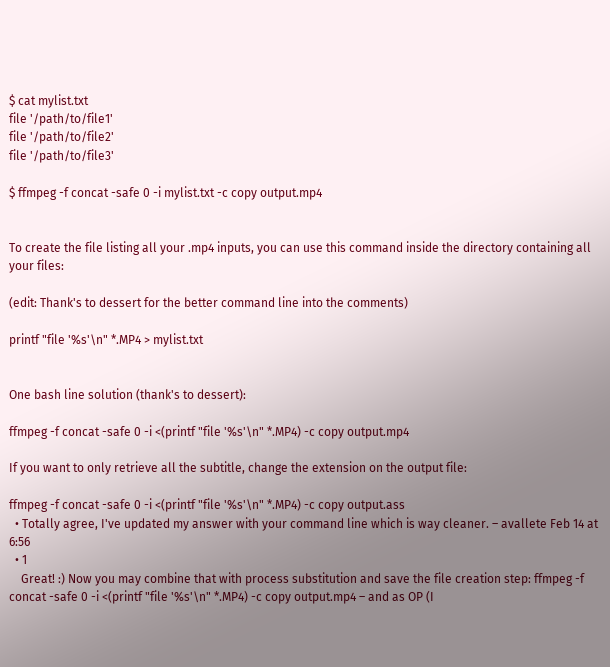$ cat mylist.txt
file '/path/to/file1'
file '/path/to/file2'
file '/path/to/file3'

$ ffmpeg -f concat -safe 0 -i mylist.txt -c copy output.mp4


To create the file listing all your .mp4 inputs, you can use this command inside the directory containing all your files:

(edit: Thank's to dessert for the better command line into the comments)

printf "file '%s'\n" *.MP4 > mylist.txt


One bash line solution (thank's to dessert):

ffmpeg -f concat -safe 0 -i <(printf "file '%s'\n" *.MP4) -c copy output.mp4

If you want to only retrieve all the subtitle, change the extension on the output file:

ffmpeg -f concat -safe 0 -i <(printf "file '%s'\n" *.MP4) -c copy output.ass
  • Totally agree, I've updated my answer with your command line which is way cleaner. – avallete Feb 14 at 6:56
  • 1
    Great! :) Now you may combine that with process substitution and save the file creation step: ffmpeg -f concat -safe 0 -i <(printf "file '%s'\n" *.MP4) -c copy output.mp4 – and as OP (I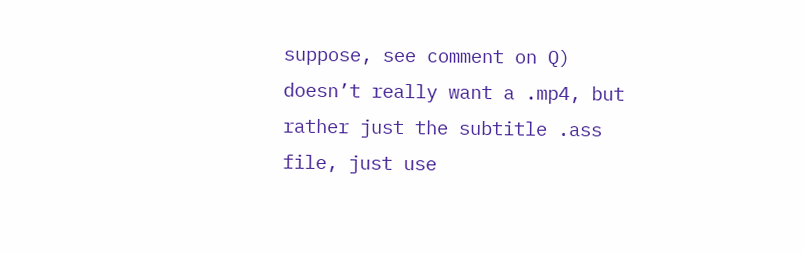suppose, see comment on Q) doesn’t really want a .mp4, but rather just the subtitle .ass file, just use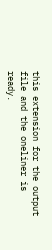this extension for the output file and the oneliner is ready.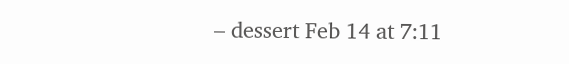– dessert Feb 14 at 7:11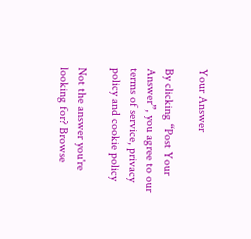Your Answer

By clicking “Post Your Answer”, you agree to our terms of service, privacy policy and cookie policy

Not the answer you're looking for? Browse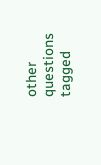other questions tagged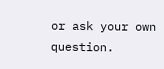or ask your own question.